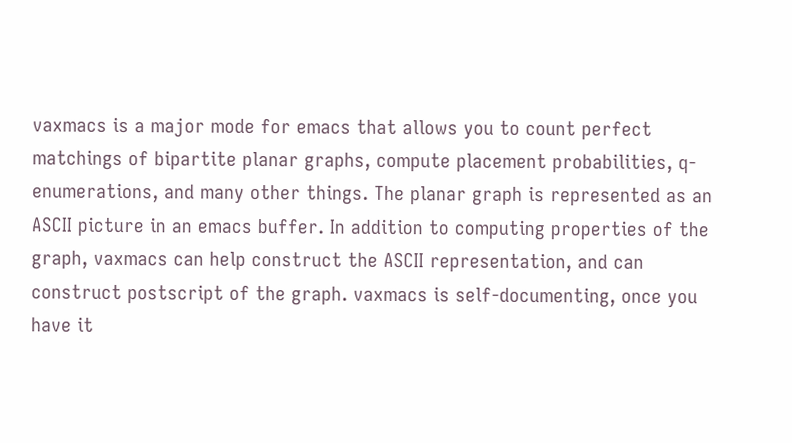vaxmacs is a major mode for emacs that allows you to count perfect matchings of bipartite planar graphs, compute placement probabilities, q-enumerations, and many other things. The planar graph is represented as an ASCII picture in an emacs buffer. In addition to computing properties of the graph, vaxmacs can help construct the ASCII representation, and can construct postscript of the graph. vaxmacs is self-documenting, once you have it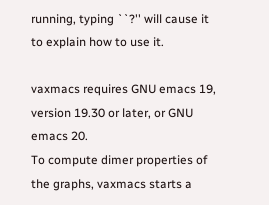running, typing ``?'' will cause it to explain how to use it.

vaxmacs requires GNU emacs 19, version 19.30 or later, or GNU emacs 20.
To compute dimer properties of the graphs, vaxmacs starts a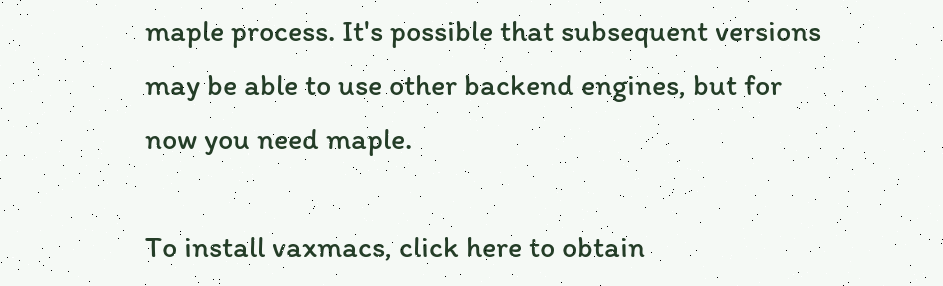maple process. It's possible that subsequent versions may be able to use other backend engines, but for now you need maple.

To install vaxmacs, click here to obtain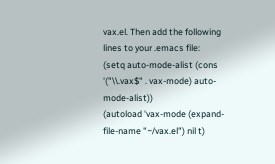vax.el. Then add the following lines to your .emacs file:
(setq auto-mode-alist (cons '("\\.vax$" . vax-mode) auto-mode-alist))
(autoload 'vax-mode (expand-file-name "~/vax.el") nil t)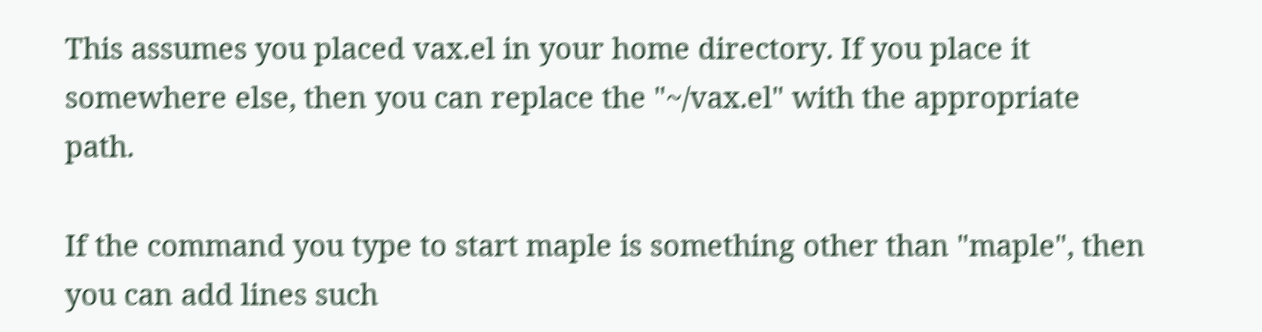This assumes you placed vax.el in your home directory. If you place it somewhere else, then you can replace the "~/vax.el" with the appropriate path.

If the command you type to start maple is something other than "maple", then you can add lines such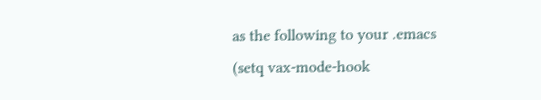as the following to your .emacs
(setq vax-mode-hook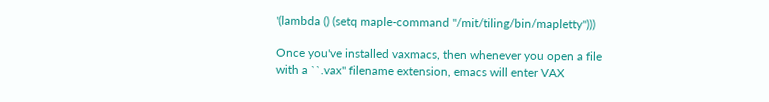'(lambda () (setq maple-command "/mit/tiling/bin/mapletty")))

Once you've installed vaxmacs, then whenever you open a file with a ``.vax'' filename extension, emacs will enter VAX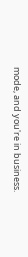mode, and you're in business.